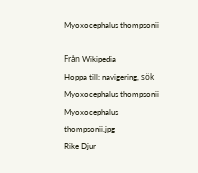Myoxocephalus thompsonii

Från Wikipedia
Hoppa till: navigering, sök
Myoxocephalus thompsonii
Myoxocephalus thompsonii.jpg
Rike Djur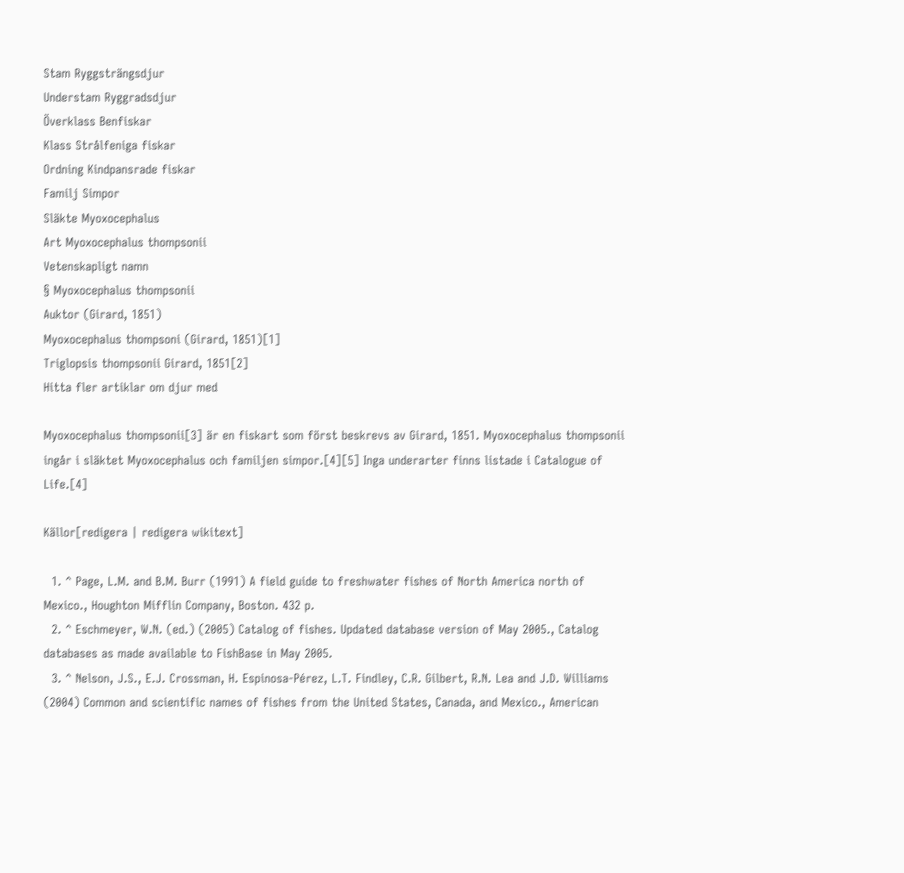Stam Ryggsträngsdjur
Understam Ryggradsdjur
Överklass Benfiskar
Klass Strålfeniga fiskar
Ordning Kindpansrade fiskar
Familj Simpor
Släkte Myoxocephalus
Art Myoxocephalus thompsonii
Vetenskapligt namn
§ Myoxocephalus thompsonii
Auktor (Girard, 1851)
Myoxocephalus thompsoni (Girard, 1851)[1]
Triglopsis thompsonii Girard, 1851[2]
Hitta fler artiklar om djur med

Myoxocephalus thompsonii[3] är en fiskart som först beskrevs av Girard, 1851. Myoxocephalus thompsonii ingår i släktet Myoxocephalus och familjen simpor.[4][5] Inga underarter finns listade i Catalogue of Life.[4]

Källor[redigera | redigera wikitext]

  1. ^ Page, L.M. and B.M. Burr (1991) A field guide to freshwater fishes of North America north of Mexico., Houghton Mifflin Company, Boston. 432 p.
  2. ^ Eschmeyer, W.N. (ed.) (2005) Catalog of fishes. Updated database version of May 2005., Catalog databases as made available to FishBase in May 2005.
  3. ^ Nelson, J.S., E.J. Crossman, H. Espinosa-Pérez, L.T. Findley, C.R. Gilbert, R.N. Lea and J.D. Williams (2004) Common and scientific names of fishes from the United States, Canada, and Mexico., American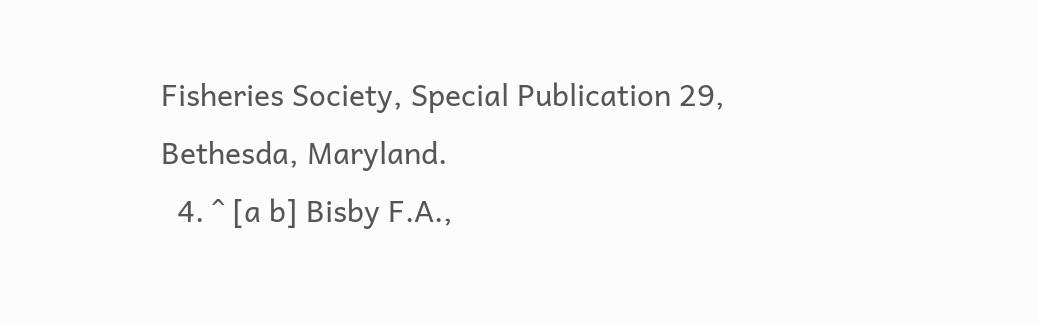Fisheries Society, Special Publication 29, Bethesda, Maryland.
  4. ^ [a b] Bisby F.A.,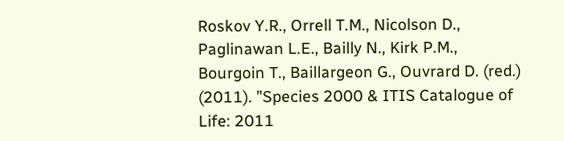Roskov Y.R., Orrell T.M., Nicolson D., Paglinawan L.E., Bailly N., Kirk P.M., Bourgoin T., Baillargeon G., Ouvrard D. (red.) (2011). ”Species 2000 & ITIS Catalogue of Life: 2011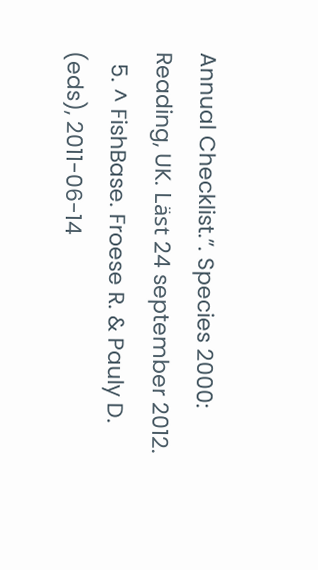Annual Checklist.”. Species 2000: Reading, UK. Läst 24 september 2012.
  5. ^ FishBase. Froese R. & Pauly D. (eds), 2011-06-14